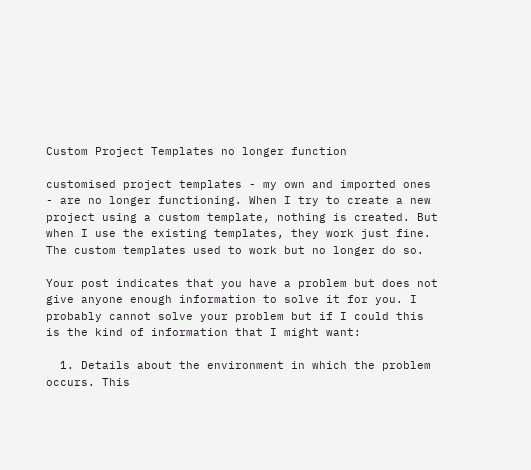Custom Project Templates no longer function

customised project templates - my own and imported ones - are no longer functioning. When I try to create a new project using a custom template, nothing is created. But when I use the existing templates, they work just fine. The custom templates used to work but no longer do so.

Your post indicates that you have a problem but does not give anyone enough information to solve it for you. I probably cannot solve your problem but if I could this is the kind of information that I might want:

  1. Details about the environment in which the problem occurs. This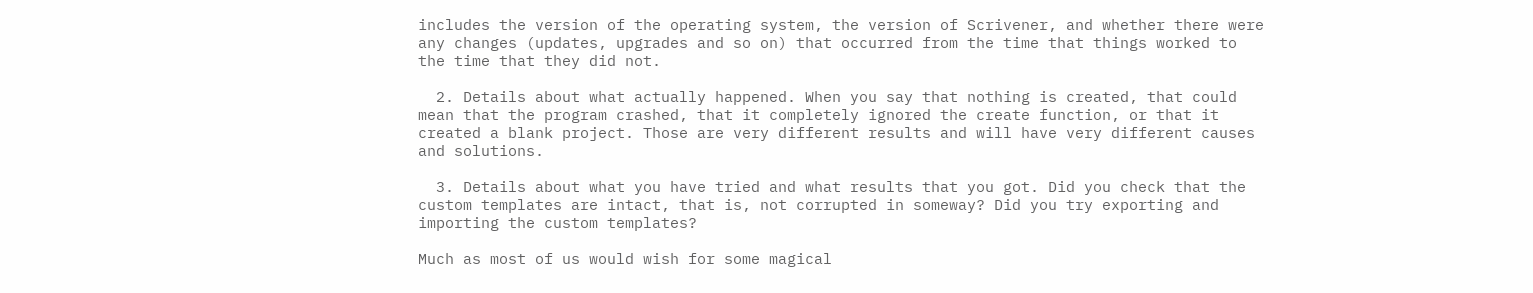includes the version of the operating system, the version of Scrivener, and whether there were any changes (updates, upgrades and so on) that occurred from the time that things worked to the time that they did not.

  2. Details about what actually happened. When you say that nothing is created, that could mean that the program crashed, that it completely ignored the create function, or that it created a blank project. Those are very different results and will have very different causes and solutions.

  3. Details about what you have tried and what results that you got. Did you check that the custom templates are intact, that is, not corrupted in someway? Did you try exporting and importing the custom templates?

Much as most of us would wish for some magical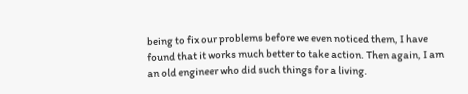being to fix our problems before we even noticed them, I have found that it works much better to take action. Then again, I am an old engineer who did such things for a living.